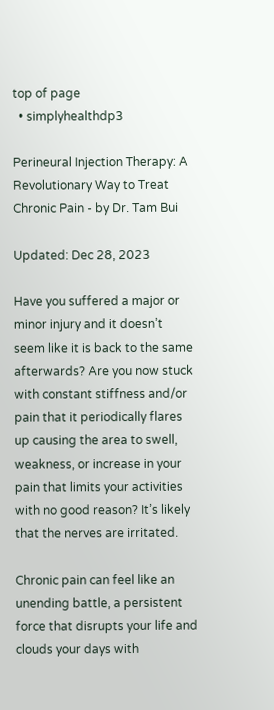top of page
  • simplyhealthdp3

Perineural Injection Therapy: A Revolutionary Way to Treat Chronic Pain - by Dr. Tam Bui

Updated: Dec 28, 2023

Have you suffered a major or minor injury and it doesn’t seem like it is back to the same afterwards? Are you now stuck with constant stiffness and/or pain that it periodically flares up causing the area to swell, weakness, or increase in your pain that limits your activities with no good reason? It’s likely that the nerves are irritated.

Chronic pain can feel like an unending battle, a persistent force that disrupts your life and clouds your days with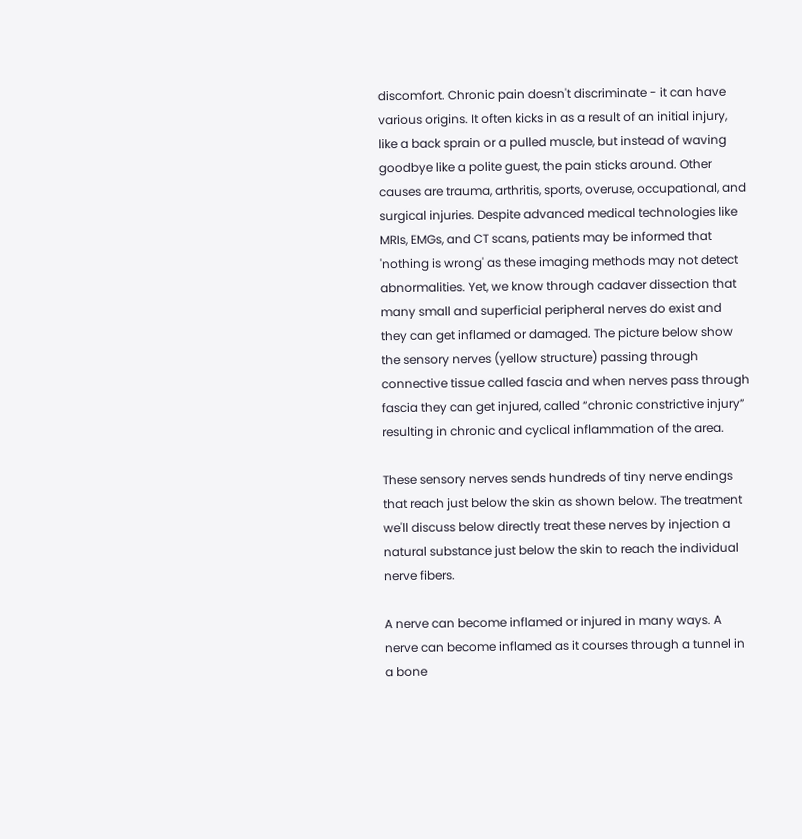discomfort. Chronic pain doesn't discriminate - it can have various origins. It often kicks in as a result of an initial injury, like a back sprain or a pulled muscle, but instead of waving goodbye like a polite guest, the pain sticks around. Other causes are trauma, arthritis, sports, overuse, occupational, and surgical injuries. Despite advanced medical technologies like MRIs, EMGs, and CT scans, patients may be informed that 'nothing is wrong' as these imaging methods may not detect abnormalities. Yet, we know through cadaver dissection that many small and superficial peripheral nerves do exist and they can get inflamed or damaged. The picture below show the sensory nerves (yellow structure) passing through connective tissue called fascia and when nerves pass through fascia they can get injured, called “chronic constrictive injury” resulting in chronic and cyclical inflammation of the area.

These sensory nerves sends hundreds of tiny nerve endings that reach just below the skin as shown below. The treatment we'll discuss below directly treat these nerves by injection a natural substance just below the skin to reach the individual nerve fibers.

A nerve can become inflamed or injured in many ways. A nerve can become inflamed as it courses through a tunnel in a bone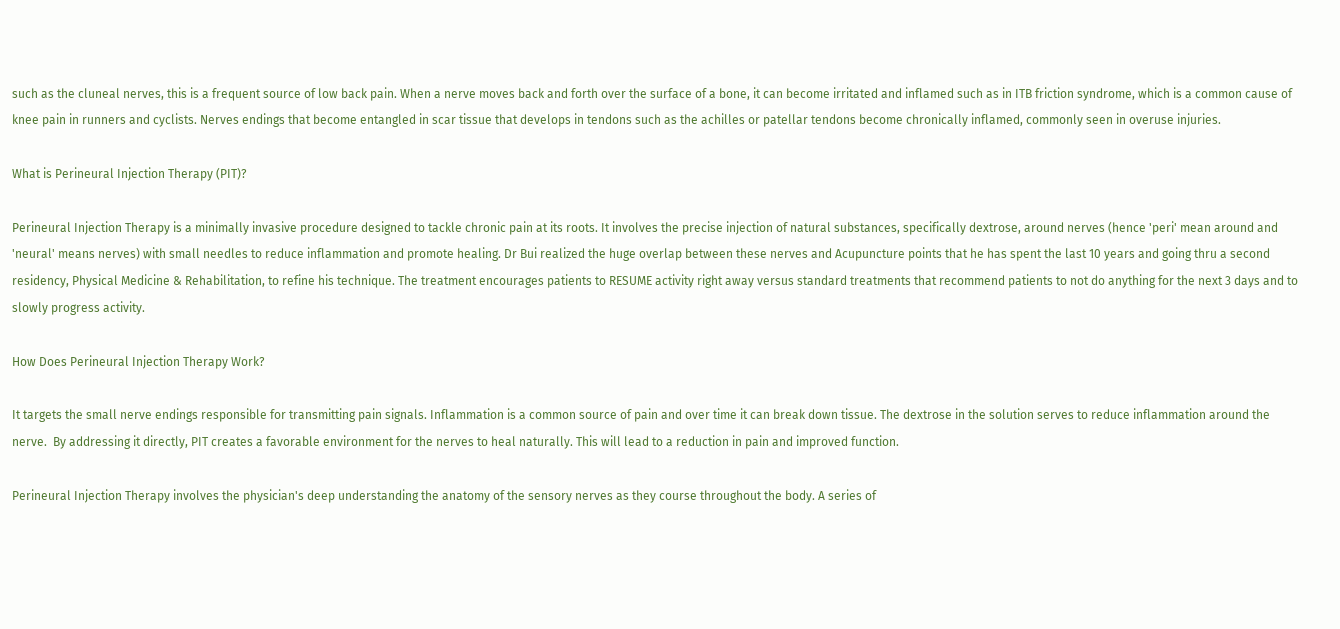such as the cluneal nerves, this is a frequent source of low back pain. When a nerve moves back and forth over the surface of a bone, it can become irritated and inflamed such as in ITB friction syndrome, which is a common cause of knee pain in runners and cyclists. Nerves endings that become entangled in scar tissue that develops in tendons such as the achilles or patellar tendons become chronically inflamed, commonly seen in overuse injuries.

What is Perineural Injection Therapy (PIT)?

Perineural Injection Therapy is a minimally invasive procedure designed to tackle chronic pain at its roots. It involves the precise injection of natural substances, specifically dextrose, around nerves (hence 'peri' mean around and 'neural' means nerves) with small needles to reduce inflammation and promote healing. Dr Bui realized the huge overlap between these nerves and Acupuncture points that he has spent the last 10 years and going thru a second residency, Physical Medicine & Rehabilitation, to refine his technique. The treatment encourages patients to RESUME activity right away versus standard treatments that recommend patients to not do anything for the next 3 days and to slowly progress activity.

How Does Perineural Injection Therapy Work?

It targets the small nerve endings responsible for transmitting pain signals. Inflammation is a common source of pain and over time it can break down tissue. The dextrose in the solution serves to reduce inflammation around the nerve.  By addressing it directly, PIT creates a favorable environment for the nerves to heal naturally. This will lead to a reduction in pain and improved function.

Perineural Injection Therapy involves the physician's deep understanding the anatomy of the sensory nerves as they course throughout the body. A series of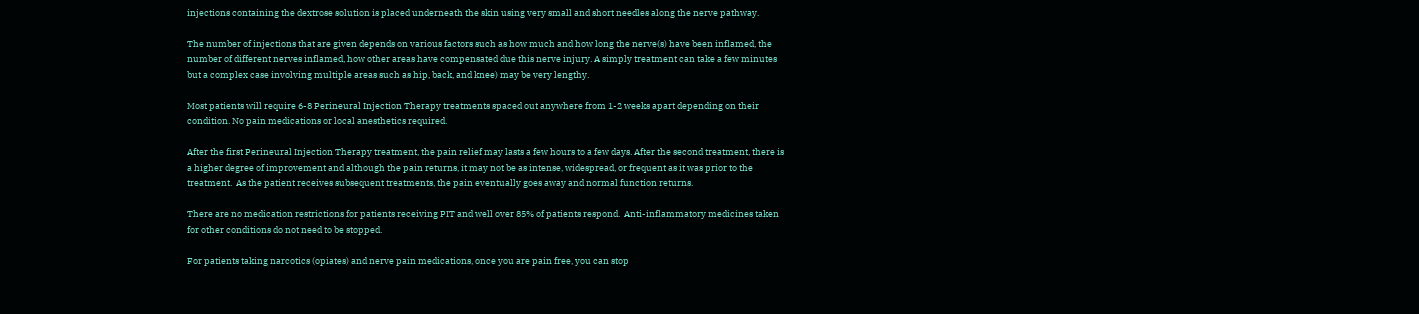injections containing the dextrose solution is placed underneath the skin using very small and short needles along the nerve pathway.

The number of injections that are given depends on various factors such as how much and how long the nerve(s) have been inflamed, the number of different nerves inflamed, how other areas have compensated due this nerve injury. A simply treatment can take a few minutes but a complex case involving multiple areas such as hip, back, and knee) may be very lengthy.

Most patients will require 6-8 Perineural Injection Therapy treatments spaced out anywhere from 1-2 weeks apart depending on their condition. No pain medications or local anesthetics required.

After the first Perineural Injection Therapy treatment, the pain relief may lasts a few hours to a few days. After the second treatment, there is a higher degree of improvement and although the pain returns, it may not be as intense, widespread, or frequent as it was prior to the treatment.  As the patient receives subsequent treatments, the pain eventually goes away and normal function returns.

There are no medication restrictions for patients receiving PIT and well over 85% of patients respond.  Anti-inflammatory medicines taken for other conditions do not need to be stopped.

For patients taking narcotics (opiates) and nerve pain medications, once you are pain free, you can stop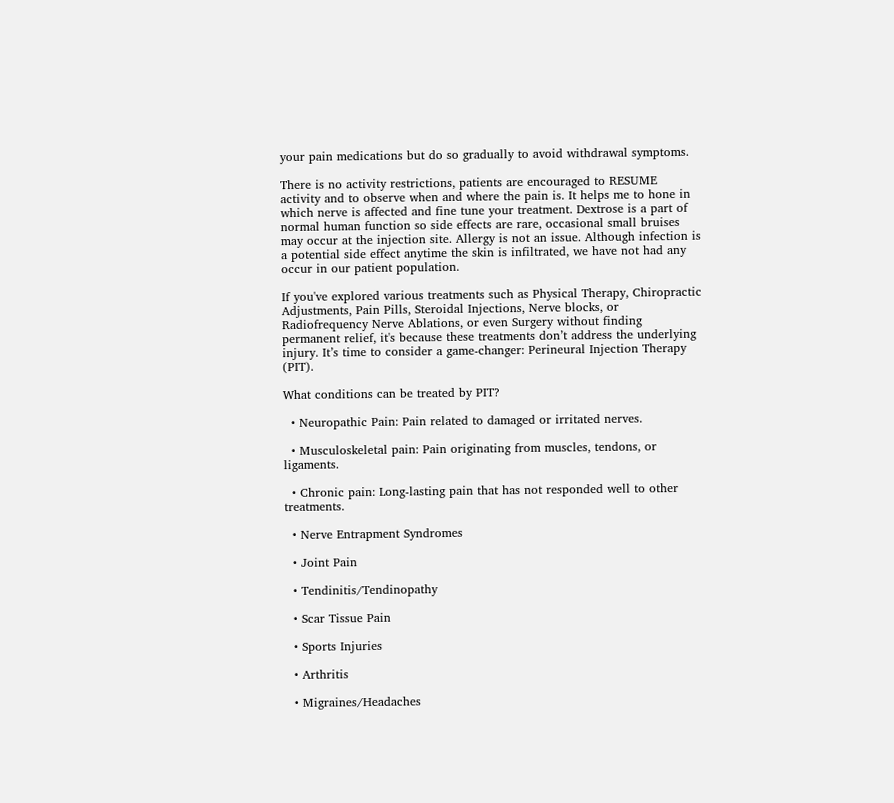your pain medications but do so gradually to avoid withdrawal symptoms.

There is no activity restrictions, patients are encouraged to RESUME activity and to observe when and where the pain is. It helps me to hone in which nerve is affected and fine tune your treatment. Dextrose is a part of normal human function so side effects are rare, occasional small bruises may occur at the injection site. Allergy is not an issue. Although infection is a potential side effect anytime the skin is infiltrated, we have not had any occur in our patient population.

If you've explored various treatments such as Physical Therapy, Chiropractic Adjustments, Pain Pills, Steroidal Injections, Nerve blocks, or Radiofrequency Nerve Ablations, or even Surgery without finding permanent relief, it's because these treatments don’t address the underlying injury. It’s time to consider a game-changer: Perineural Injection Therapy (PIT).

What conditions can be treated by PIT?

  • Neuropathic Pain: Pain related to damaged or irritated nerves.

  • Musculoskeletal pain: Pain originating from muscles, tendons, or ligaments.

  • Chronic pain: Long-lasting pain that has not responded well to other treatments.

  • Nerve Entrapment Syndromes

  • Joint Pain

  • Tendinitis/Tendinopathy

  • Scar Tissue Pain

  • Sports Injuries

  • Arthritis

  • Migraines/Headaches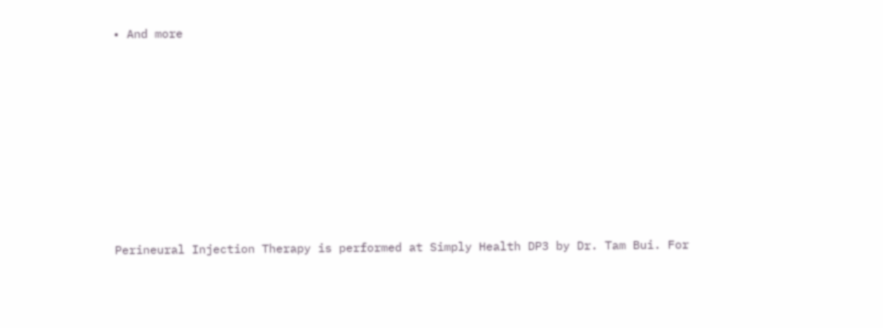• And more








Perineural Injection Therapy is performed at Simply Health DP3 by Dr. Tam Bui. For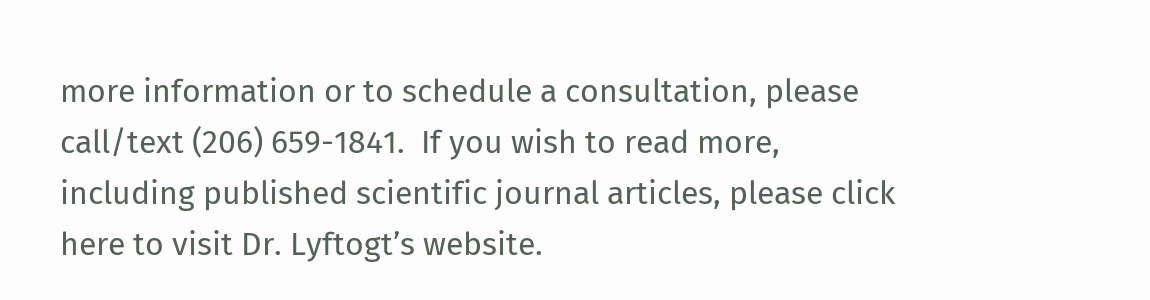more information or to schedule a consultation, please call/text (206) 659-1841.  If you wish to read more, including published scientific journal articles, please click here to visit Dr. Lyftogt’s website.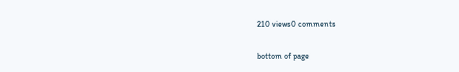210 views0 comments


bottom of page